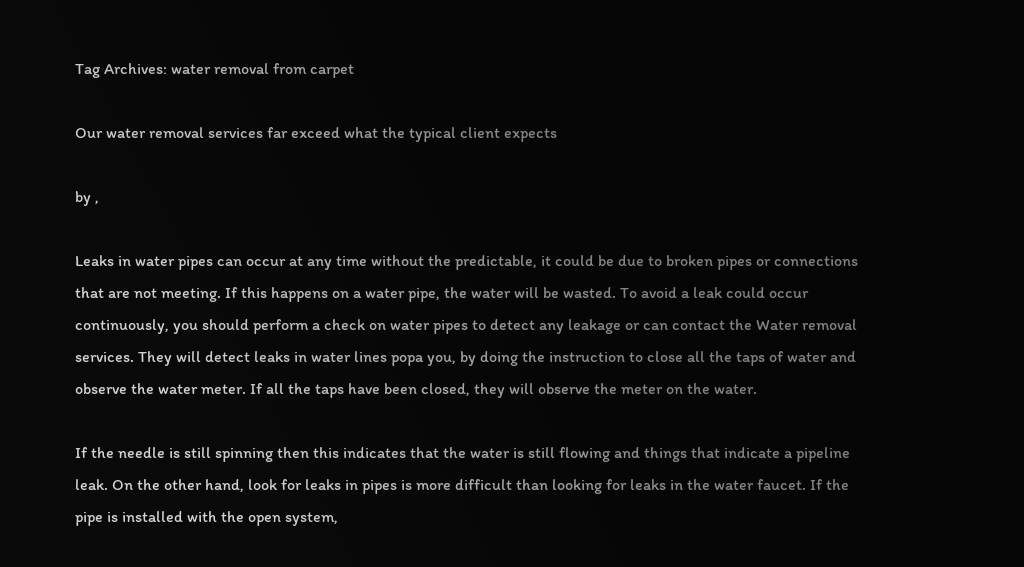Tag Archives: water removal from carpet

Our water removal services far exceed what the typical client expects

by ,

Leaks in water pipes can occur at any time without the predictable, it could be due to broken pipes or connections that are not meeting. If this happens on a water pipe, the water will be wasted. To avoid a leak could occur continuously, you should perform a check on water pipes to detect any leakage or can contact the Water removal services. They will detect leaks in water lines popa you, by doing the instruction to close all the taps of water and observe the water meter. If all the taps have been closed, they will observe the meter on the water.

If the needle is still spinning then this indicates that the water is still flowing and things that indicate a pipeline leak. On the other hand, look for leaks in pipes is more difficult than looking for leaks in the water faucet. If the pipe is installed with the open system,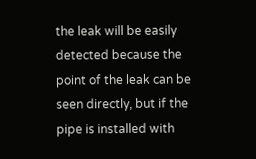the leak will be easily detected because the point of the leak can be seen directly, but if the pipe is installed with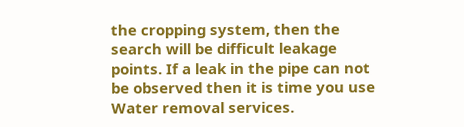the cropping system, then the search will be difficult leakage points. If a leak in the pipe can not be observed then it is time you use Water removal services.